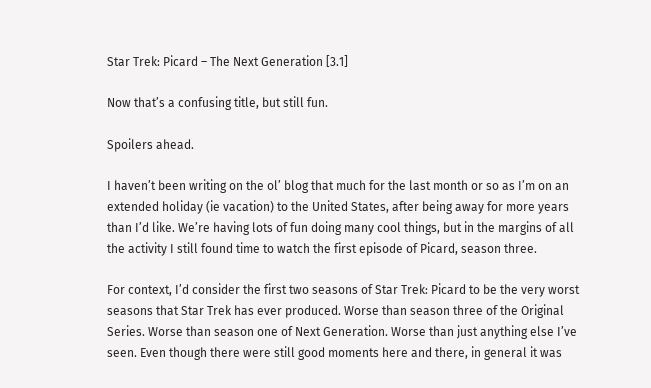Star Trek: Picard – The Next Generation [3.1]

Now that’s a confusing title, but still fun.

Spoilers ahead.

I haven’t been writing on the ol’ blog that much for the last month or so as I’m on an extended holiday (ie vacation) to the United States, after being away for more years than I’d like. We’re having lots of fun doing many cool things, but in the margins of all the activity I still found time to watch the first episode of Picard, season three.

For context, I’d consider the first two seasons of Star Trek: Picard to be the very worst seasons that Star Trek has ever produced. Worse than season three of the Original Series. Worse than season one of Next Generation. Worse than just anything else I’ve seen. Even though there were still good moments here and there, in general it was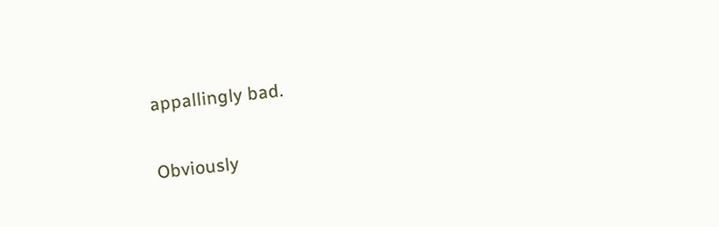appallingly bad.

Obviously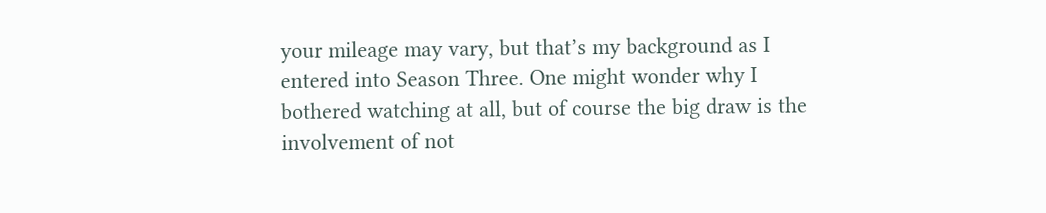your mileage may vary, but that’s my background as I entered into Season Three. One might wonder why I bothered watching at all, but of course the big draw is the involvement of not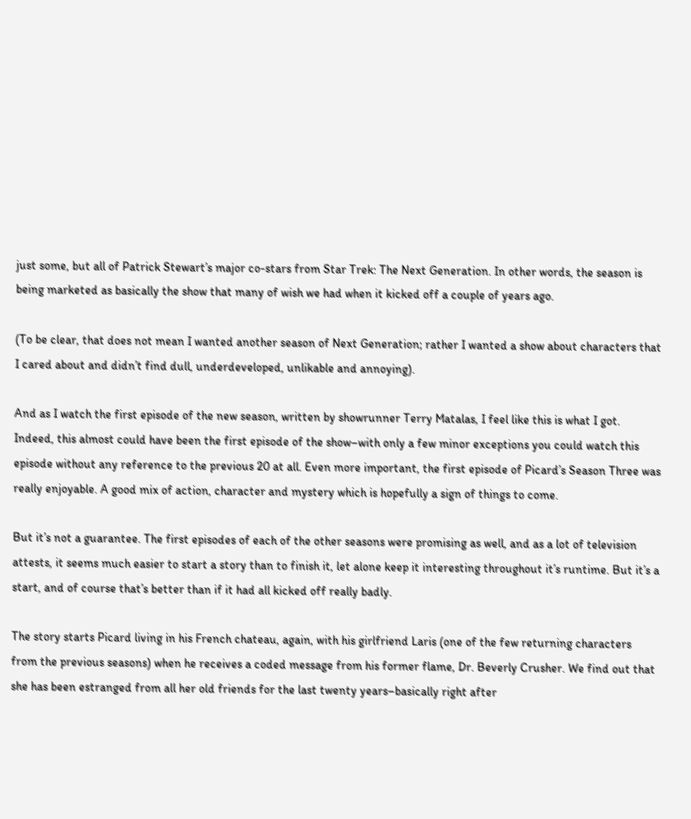just some, but all of Patrick Stewart’s major co-stars from Star Trek: The Next Generation. In other words, the season is being marketed as basically the show that many of wish we had when it kicked off a couple of years ago.

(To be clear, that does not mean I wanted another season of Next Generation; rather I wanted a show about characters that I cared about and didn’t find dull, underdeveloped, unlikable and annoying).

And as I watch the first episode of the new season, written by showrunner Terry Matalas, I feel like this is what I got. Indeed, this almost could have been the first episode of the show–with only a few minor exceptions you could watch this episode without any reference to the previous 20 at all. Even more important, the first episode of Picard’s Season Three was really enjoyable. A good mix of action, character and mystery which is hopefully a sign of things to come.

But it’s not a guarantee. The first episodes of each of the other seasons were promising as well, and as a lot of television attests, it seems much easier to start a story than to finish it, let alone keep it interesting throughout it’s runtime. But it’s a start, and of course that’s better than if it had all kicked off really badly.

The story starts Picard living in his French chateau, again, with his girlfriend Laris (one of the few returning characters from the previous seasons) when he receives a coded message from his former flame, Dr. Beverly Crusher. We find out that she has been estranged from all her old friends for the last twenty years–basically right after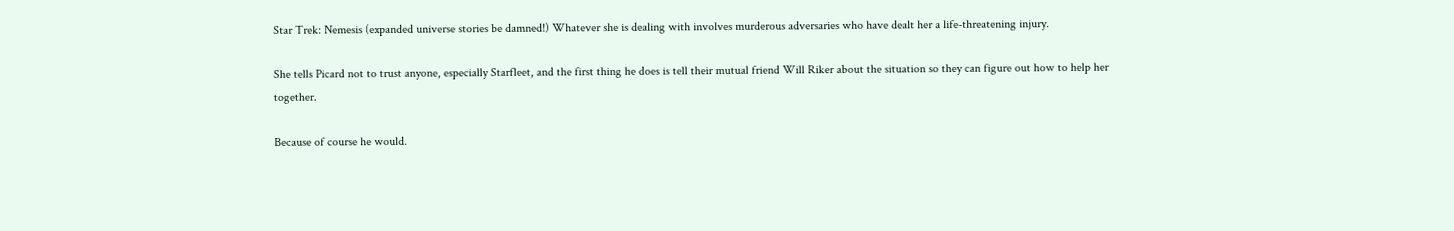Star Trek: Nemesis (expanded universe stories be damned!) Whatever she is dealing with involves murderous adversaries who have dealt her a life-threatening injury.

She tells Picard not to trust anyone, especially Starfleet, and the first thing he does is tell their mutual friend Will Riker about the situation so they can figure out how to help her together.

Because of course he would.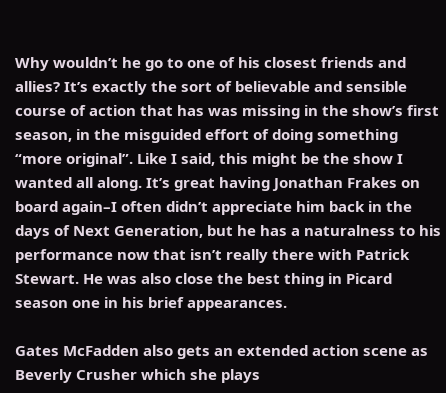Why wouldn’t he go to one of his closest friends and allies? It’s exactly the sort of believable and sensible course of action that has was missing in the show’s first season, in the misguided effort of doing something “more original”. Like I said, this might be the show I wanted all along. It’s great having Jonathan Frakes on board again–I often didn’t appreciate him back in the days of Next Generation, but he has a naturalness to his performance now that isn’t really there with Patrick Stewart. He was also close the best thing in Picard season one in his brief appearances.

Gates McFadden also gets an extended action scene as Beverly Crusher which she plays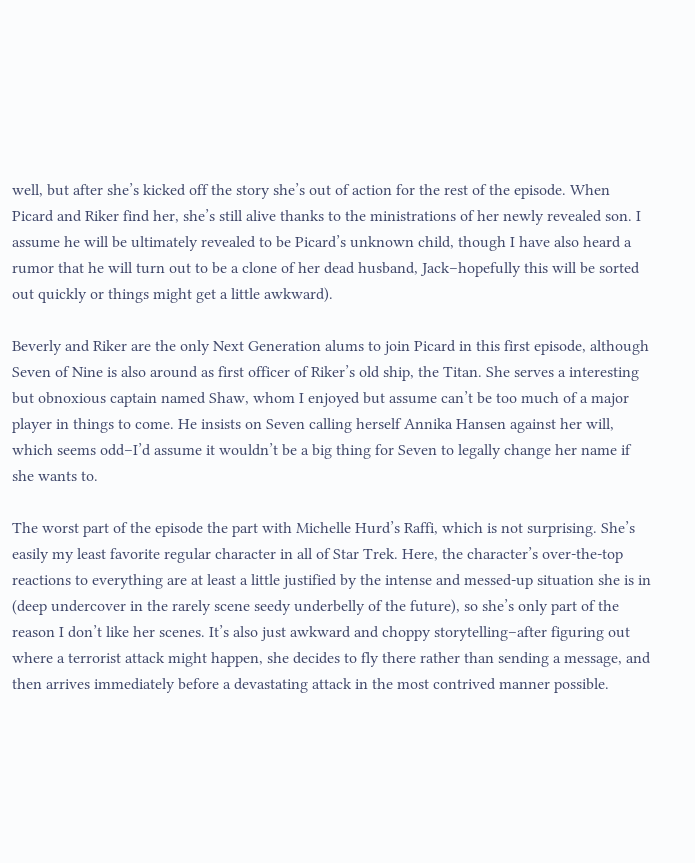well, but after she’s kicked off the story she’s out of action for the rest of the episode. When Picard and Riker find her, she’s still alive thanks to the ministrations of her newly revealed son. I assume he will be ultimately revealed to be Picard’s unknown child, though I have also heard a rumor that he will turn out to be a clone of her dead husband, Jack–hopefully this will be sorted out quickly or things might get a little awkward).

Beverly and Riker are the only Next Generation alums to join Picard in this first episode, although Seven of Nine is also around as first officer of Riker’s old ship, the Titan. She serves a interesting but obnoxious captain named Shaw, whom I enjoyed but assume can’t be too much of a major player in things to come. He insists on Seven calling herself Annika Hansen against her will, which seems odd–I’d assume it wouldn’t be a big thing for Seven to legally change her name if she wants to.

The worst part of the episode the part with Michelle Hurd’s Raffi, which is not surprising. She’s easily my least favorite regular character in all of Star Trek. Here, the character’s over-the-top reactions to everything are at least a little justified by the intense and messed-up situation she is in (deep undercover in the rarely scene seedy underbelly of the future), so she’s only part of the reason I don’t like her scenes. It’s also just awkward and choppy storytelling–after figuring out where a terrorist attack might happen, she decides to fly there rather than sending a message, and then arrives immediately before a devastating attack in the most contrived manner possible.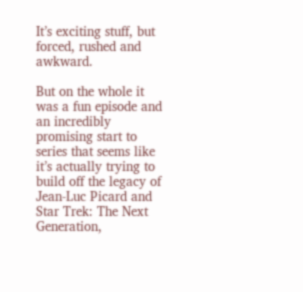It’s exciting stuff, but forced, rushed and awkward.

But on the whole it was a fun episode and an incredibly promising start to series that seems like it’s actually trying to build off the legacy of Jean-Luc Picard and Star Trek: The Next Generation,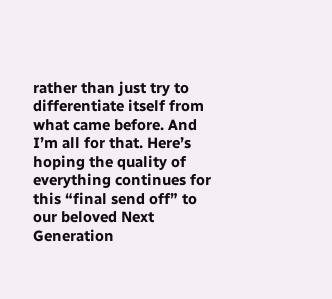rather than just try to differentiate itself from what came before. And I’m all for that. Here’s hoping the quality of everything continues for this “final send off” to our beloved Next Generation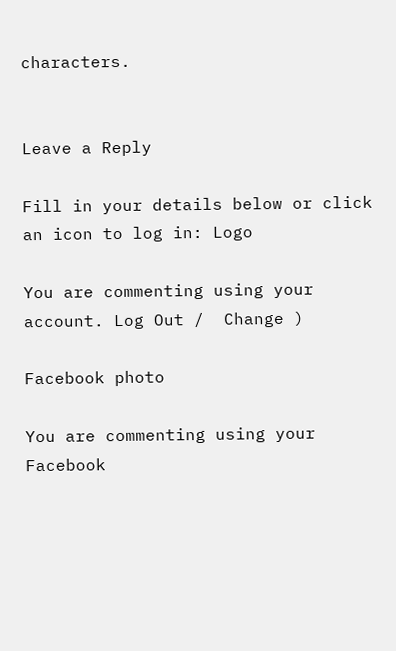characters.


Leave a Reply

Fill in your details below or click an icon to log in: Logo

You are commenting using your account. Log Out /  Change )

Facebook photo

You are commenting using your Facebook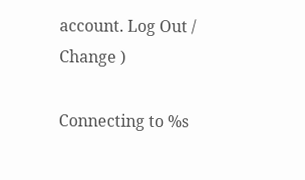account. Log Out /  Change )

Connecting to %s